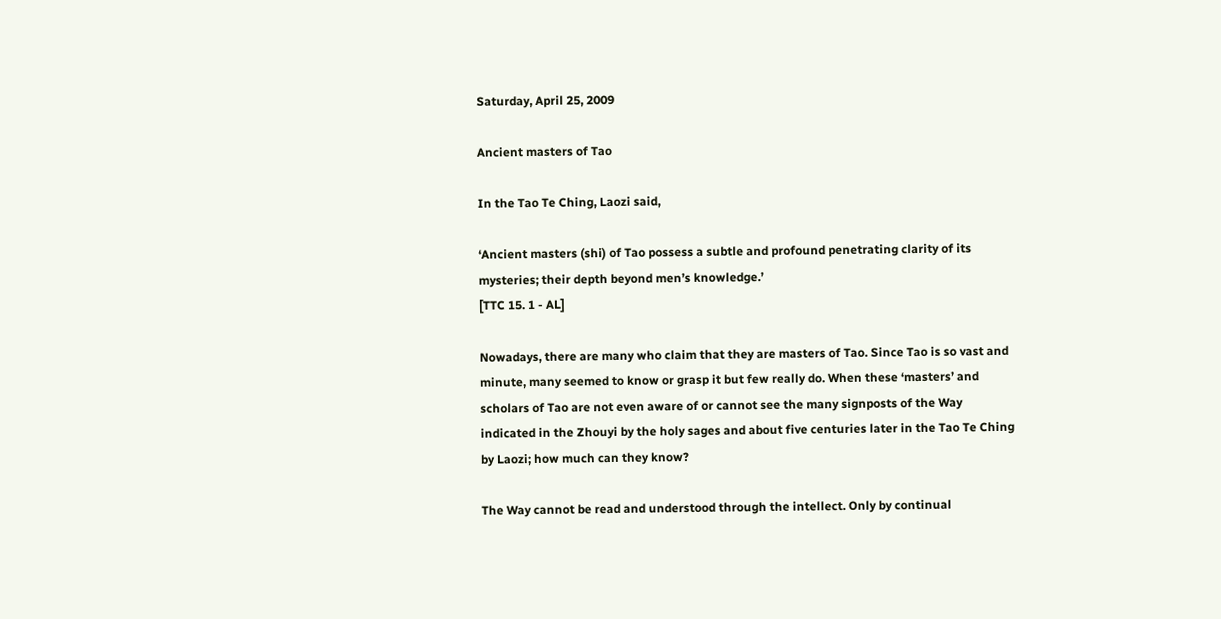Saturday, April 25, 2009

Ancient masters of Tao

In the Tao Te Ching, Laozi said,

‘Ancient masters (shi) of Tao possess a subtle and profound penetrating clarity of its mysteries; their depth beyond men’s knowledge.’
[TTC 15. 1 - AL]

Nowadays, there are many who claim that they are masters of Tao. Since Tao is so vast and minute, many seemed to know or grasp it but few really do. When these ‘masters’ and scholars of Tao are not even aware of or cannot see the many signposts of the Way indicated in the Zhouyi by the holy sages and about five centuries later in the Tao Te Ching by Laozi; how much can they know?

The Way cannot be read and understood through the intellect. Only by continual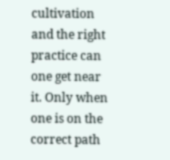cultivation and the right practice can one get near it. Only when one is on the correct path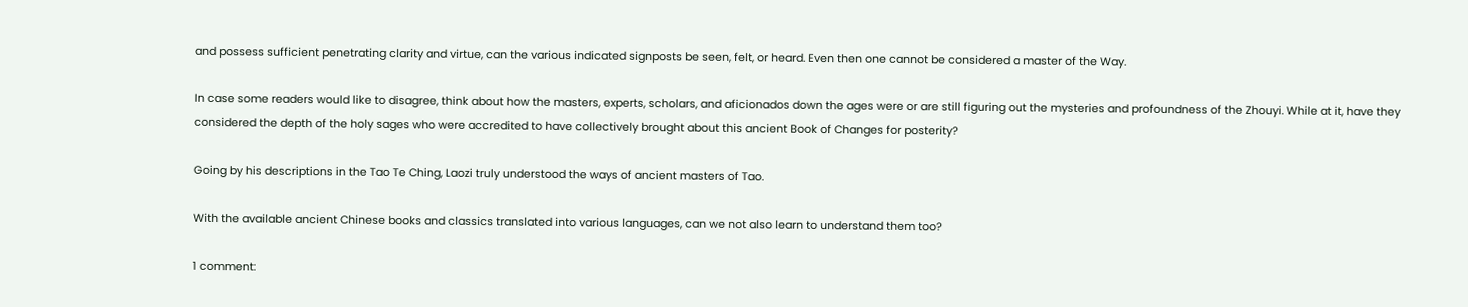and possess sufficient penetrating clarity and virtue, can the various indicated signposts be seen, felt, or heard. Even then one cannot be considered a master of the Way.

In case some readers would like to disagree, think about how the masters, experts, scholars, and aficionados down the ages were or are still figuring out the mysteries and profoundness of the Zhouyi. While at it, have they considered the depth of the holy sages who were accredited to have collectively brought about this ancient Book of Changes for posterity?

Going by his descriptions in the Tao Te Ching, Laozi truly understood the ways of ancient masters of Tao.

With the available ancient Chinese books and classics translated into various languages, can we not also learn to understand them too?

1 comment: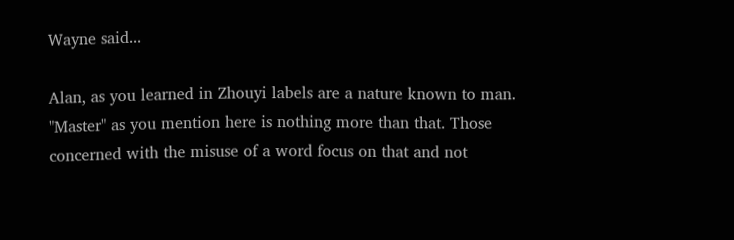Wayne said...

Alan, as you learned in Zhouyi labels are a nature known to man. "Master" as you mention here is nothing more than that. Those concerned with the misuse of a word focus on that and not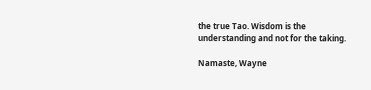the true Tao. Wisdom is the understanding and not for the taking.

Namaste, Wayne